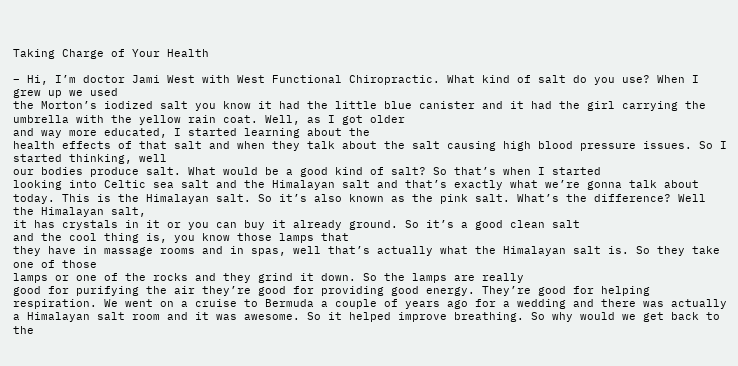Taking Charge of Your Health

– Hi, I’m doctor Jami West with West Functional Chiropractic. What kind of salt do you use? When I grew up we used
the Morton’s iodized salt you know it had the little blue canister and it had the girl carrying the umbrella with the yellow rain coat. Well, as I got older
and way more educated, I started learning about the
health effects of that salt and when they talk about the salt causing high blood pressure issues. So I started thinking, well
our bodies produce salt. What would be a good kind of salt? So that’s when I started
looking into Celtic sea salt and the Himalayan salt and that’s exactly what we’re gonna talk about today. This is the Himalayan salt. So it’s also known as the pink salt. What’s the difference? Well the Himalayan salt,
it has crystals in it or you can buy it already ground. So it’s a good clean salt
and the cool thing is, you know those lamps that
they have in massage rooms and in spas, well that’s actually what the Himalayan salt is. So they take one of those
lamps or one of the rocks and they grind it down. So the lamps are really
good for purifying the air they’re good for providing good energy. They’re good for helping respiration. We went on a cruise to Bermuda a couple of years ago for a wedding and there was actually
a Himalayan salt room and it was awesome. So it helped improve breathing. So why would we get back to the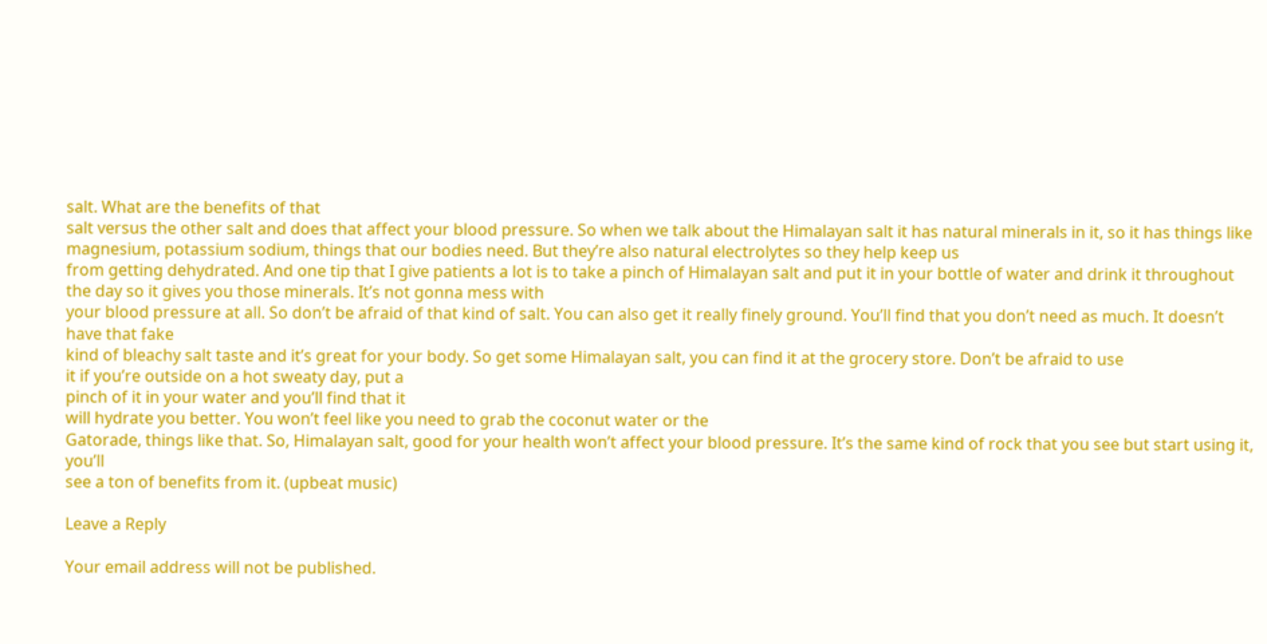salt. What are the benefits of that
salt versus the other salt and does that affect your blood pressure. So when we talk about the Himalayan salt it has natural minerals in it, so it has things like magnesium, potassium sodium, things that our bodies need. But they’re also natural electrolytes so they help keep us
from getting dehydrated. And one tip that I give patients a lot is to take a pinch of Himalayan salt and put it in your bottle of water and drink it throughout the day so it gives you those minerals. It’s not gonna mess with
your blood pressure at all. So don’t be afraid of that kind of salt. You can also get it really finely ground. You’ll find that you don’t need as much. It doesn’t have that fake
kind of bleachy salt taste and it’s great for your body. So get some Himalayan salt, you can find it at the grocery store. Don’t be afraid to use
it if you’re outside on a hot sweaty day, put a
pinch of it in your water and you’ll find that it
will hydrate you better. You won’t feel like you need to grab the coconut water or the
Gatorade, things like that. So, Himalayan salt, good for your health won’t affect your blood pressure. It’s the same kind of rock that you see but start using it, you’ll
see a ton of benefits from it. (upbeat music)

Leave a Reply

Your email address will not be published.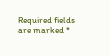Required fields are marked *